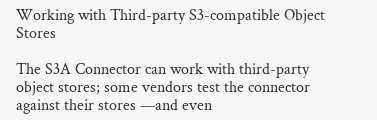Working with Third-party S3-compatible Object Stores

The S3A Connector can work with third-party object stores; some vendors test the connector against their stores —and even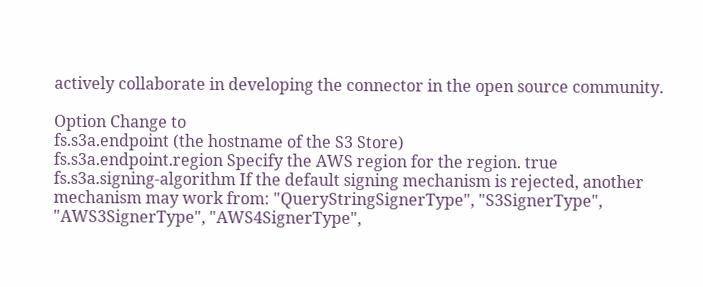actively collaborate in developing the connector in the open source community.

Option Change to
fs.s3a.endpoint (the hostname of the S3 Store)
fs.s3a.endpoint.region Specify the AWS region for the region. true
fs.s3a.signing-algorithm If the default signing mechanism is rejected, another mechanism may work from: "QueryStringSignerType", "S3SignerType", "AWS3SignerType", "AWS4SignerType",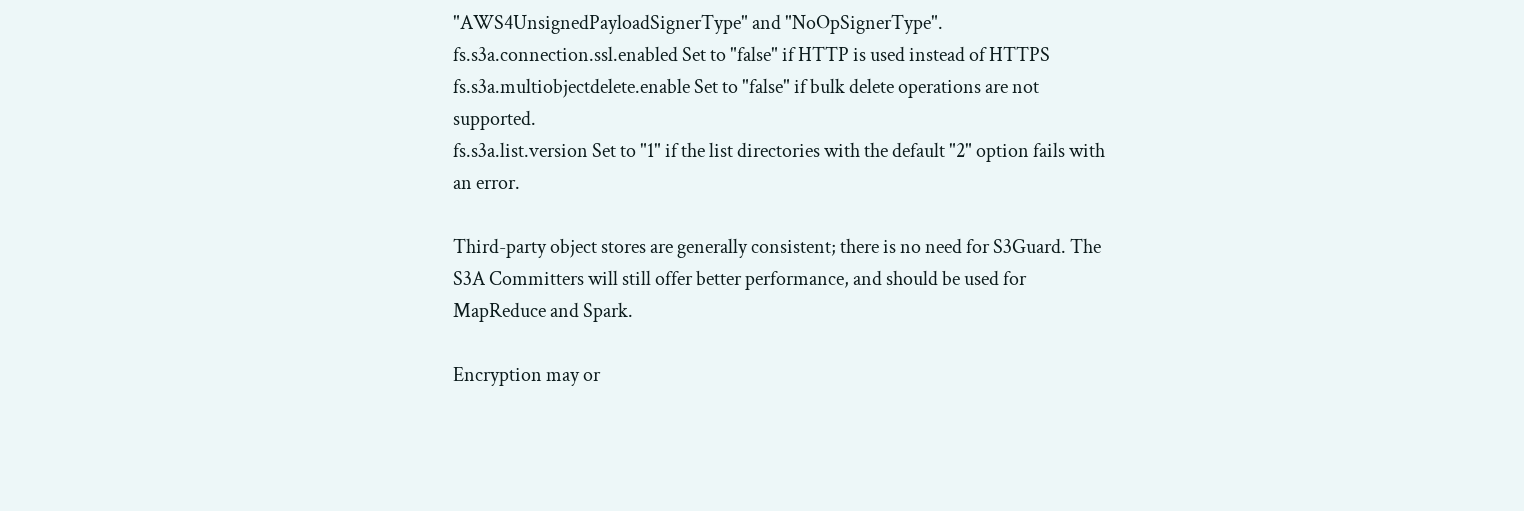"AWS4UnsignedPayloadSignerType" and "NoOpSignerType".
fs.s3a.connection.ssl.enabled Set to "false" if HTTP is used instead of HTTPS
fs.s3a.multiobjectdelete.enable Set to "false" if bulk delete operations are not supported.
fs.s3a.list.version Set to "1" if the list directories with the default "2" option fails with an error.

Third-party object stores are generally consistent; there is no need for S3Guard. The S3A Committers will still offer better performance, and should be used for MapReduce and Spark.

Encryption may or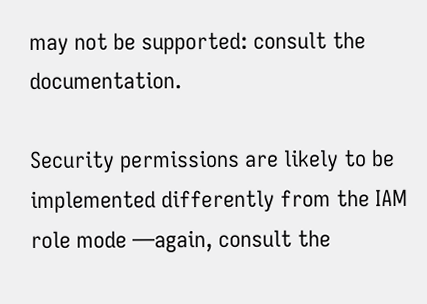may not be supported: consult the documentation.

Security permissions are likely to be implemented differently from the IAM role mode —again, consult the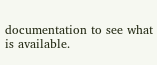documentation to see what is available.